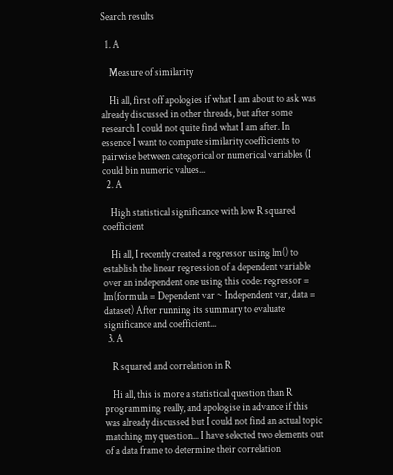Search results

  1. A

    Measure of similarity

    Hi all, first off apologies if what I am about to ask was already discussed in other threads, but after some research I could not quite find what I am after. In essence I want to compute similarity coefficients to pairwise between categorical or numerical variables (I could bin numeric values...
  2. A

    High statistical significance with low R squared coefficient

    Hi all, I recently created a regressor using lm() to establish the linear regression of a dependent variable over an independent one using this code: regressor = lm(formula = Dependent var ~ Independent var, data = dataset) After running its summary to evaluate significance and coefficient...
  3. A

    R squared and correlation in R

    Hi all, this is more a statistical question than R programming really, and apologise in advance if this was already discussed but I could not find an actual topic matching my question... I have selected two elements out of a data frame to determine their correlation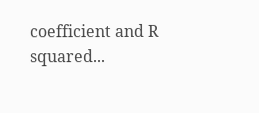coefficient and R squared...